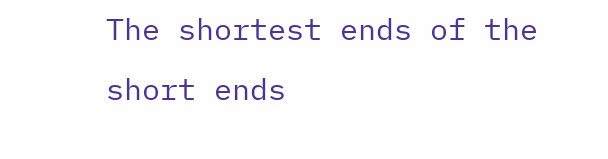The shortest ends of the short ends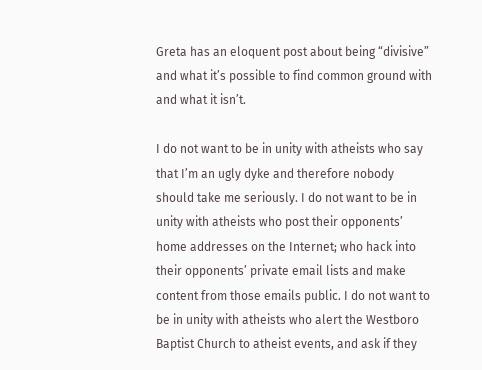Greta has an eloquent post about being “divisive” and what it’s possible to find common ground with and what it isn’t.

I do not want to be in unity with atheists who say that I’m an ugly dyke and therefore nobody should take me seriously. I do not want to be in unity with atheists who post their opponents’ home addresses on the Internet; who hack into their opponents’ private email lists and make content from those emails public. I do not want to be in unity with atheists who alert the Westboro Baptist Church to atheist events, and ask if they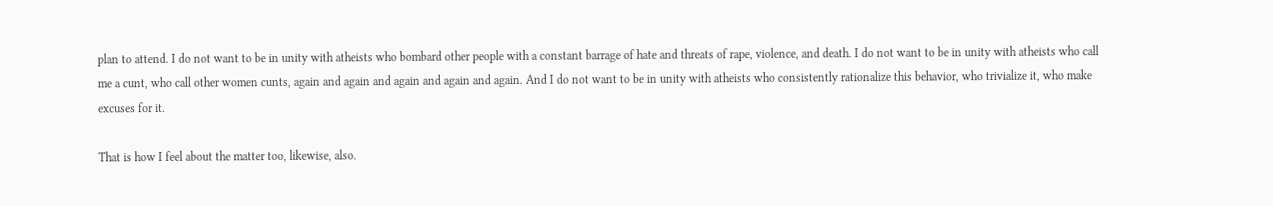plan to attend. I do not want to be in unity with atheists who bombard other people with a constant barrage of hate and threats of rape, violence, and death. I do not want to be in unity with atheists who call me a cunt, who call other women cunts, again and again and again and again and again. And I do not want to be in unity with atheists who consistently rationalize this behavior, who trivialize it, who make excuses for it.

That is how I feel about the matter too, likewise, also.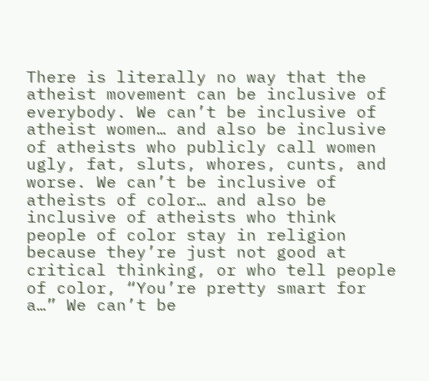There is literally no way that the atheist movement can be inclusive of everybody. We can’t be inclusive of atheist women… and also be inclusive of atheists who publicly call women ugly, fat, sluts, whores, cunts, and worse. We can’t be inclusive of atheists of color… and also be inclusive of atheists who think people of color stay in religion because they’re just not good at critical thinking, or who tell people of color, “You’re pretty smart for a…” We can’t be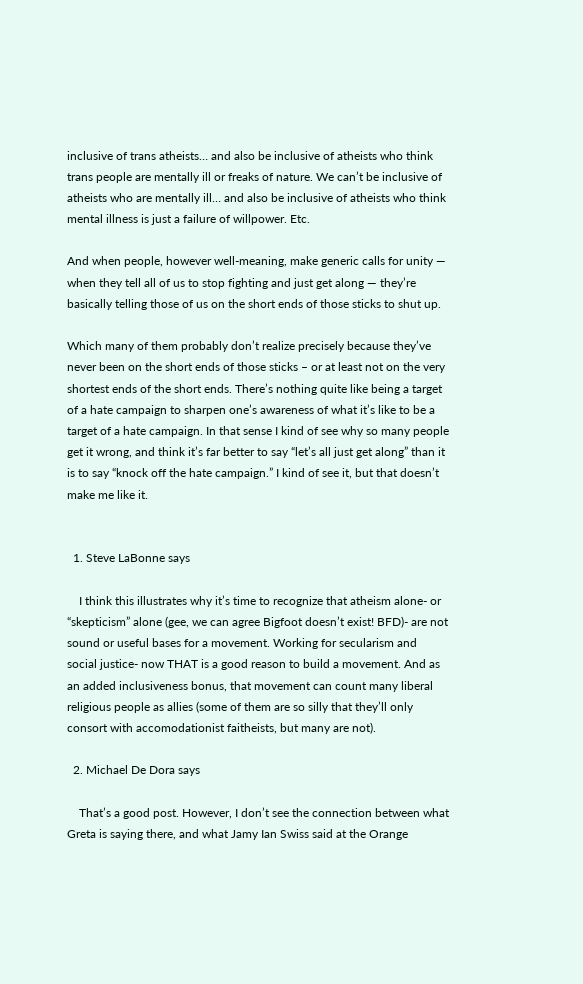inclusive of trans atheists… and also be inclusive of atheists who think trans people are mentally ill or freaks of nature. We can’t be inclusive of atheists who are mentally ill… and also be inclusive of atheists who think mental illness is just a failure of willpower. Etc.

And when people, however well-meaning, make generic calls for unity — when they tell all of us to stop fighting and just get along — they’re basically telling those of us on the short ends of those sticks to shut up.

Which many of them probably don’t realize precisely because they’ve never been on the short ends of those sticks – or at least not on the very shortest ends of the short ends. There’s nothing quite like being a target of a hate campaign to sharpen one’s awareness of what it’s like to be a target of a hate campaign. In that sense I kind of see why so many people get it wrong, and think it’s far better to say “let’s all just get along” than it is to say “knock off the hate campaign.” I kind of see it, but that doesn’t make me like it.


  1. Steve LaBonne says

    I think this illustrates why it’s time to recognize that atheism alone- or “skepticism” alone (gee, we can agree Bigfoot doesn’t exist! BFD)- are not sound or useful bases for a movement. Working for secularism and social justice- now THAT is a good reason to build a movement. And as an added inclusiveness bonus, that movement can count many liberal religious people as allies (some of them are so silly that they’ll only consort with accomodationist faitheists, but many are not).

  2. Michael De Dora says

    That’s a good post. However, I don’t see the connection between what Greta is saying there, and what Jamy Ian Swiss said at the Orange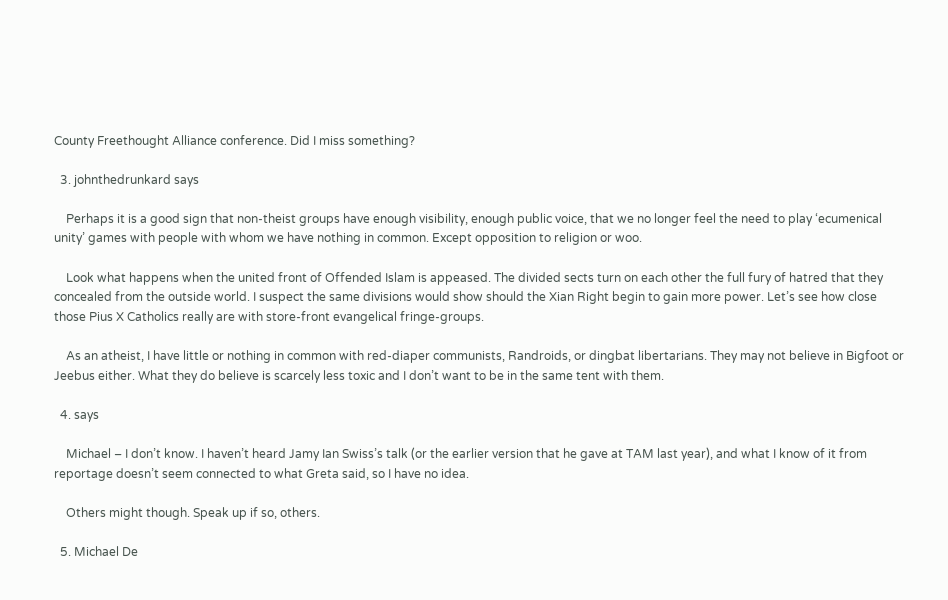County Freethought Alliance conference. Did I miss something?

  3. johnthedrunkard says

    Perhaps it is a good sign that non-theist groups have enough visibility, enough public voice, that we no longer feel the need to play ‘ecumenical unity’ games with people with whom we have nothing in common. Except opposition to religion or woo.

    Look what happens when the united front of Offended Islam is appeased. The divided sects turn on each other the full fury of hatred that they concealed from the outside world. I suspect the same divisions would show should the Xian Right begin to gain more power. Let’s see how close those Pius X Catholics really are with store-front evangelical fringe-groups.

    As an atheist, I have little or nothing in common with red-diaper communists, Randroids, or dingbat libertarians. They may not believe in Bigfoot or Jeebus either. What they do believe is scarcely less toxic and I don’t want to be in the same tent with them.

  4. says

    Michael – I don’t know. I haven’t heard Jamy Ian Swiss’s talk (or the earlier version that he gave at TAM last year), and what I know of it from reportage doesn’t seem connected to what Greta said, so I have no idea.

    Others might though. Speak up if so, others.

  5. Michael De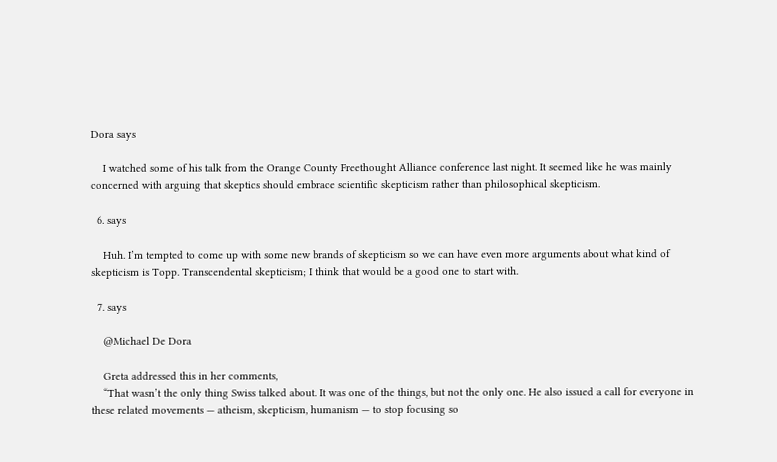Dora says

    I watched some of his talk from the Orange County Freethought Alliance conference last night. It seemed like he was mainly concerned with arguing that skeptics should embrace scientific skepticism rather than philosophical skepticism.

  6. says

    Huh. I’m tempted to come up with some new brands of skepticism so we can have even more arguments about what kind of skepticism is Topp. Transcendental skepticism; I think that would be a good one to start with.

  7. says

    @Michael De Dora

    Greta addressed this in her comments,
    “That wasn’t the only thing Swiss talked about. It was one of the things, but not the only one. He also issued a call for everyone in these related movements — atheism, skepticism, humanism — to stop focusing so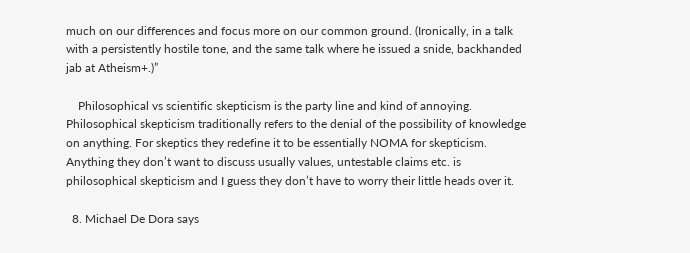much on our differences and focus more on our common ground. (Ironically, in a talk with a persistently hostile tone, and the same talk where he issued a snide, backhanded jab at Atheism+.)”

    Philosophical vs scientific skepticism is the party line and kind of annoying. Philosophical skepticism traditionally refers to the denial of the possibility of knowledge on anything. For skeptics they redefine it to be essentially NOMA for skepticism. Anything they don’t want to discuss usually values, untestable claims etc. is philosophical skepticism and I guess they don’t have to worry their little heads over it.

  8. Michael De Dora says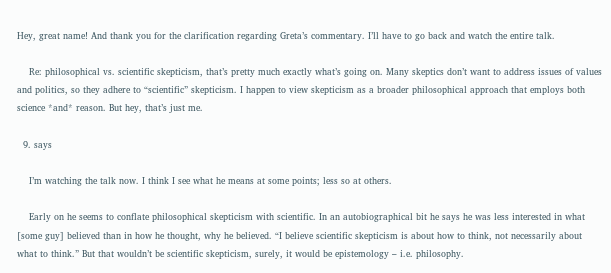Hey, great name! And thank you for the clarification regarding Greta’s commentary. I’ll have to go back and watch the entire talk.

    Re: philosophical vs. scientific skepticism, that’s pretty much exactly what’s going on. Many skeptics don’t want to address issues of values and politics, so they adhere to “scientific” skepticism. I happen to view skepticism as a broader philosophical approach that employs both science *and* reason. But hey, that’s just me.

  9. says

    I’m watching the talk now. I think I see what he means at some points; less so at others.

    Early on he seems to conflate philosophical skepticism with scientific. In an autobiographical bit he says he was less interested in what [some guy] believed than in how he thought, why he believed. “I believe scientific skepticism is about how to think, not necessarily about what to think.” But that wouldn’t be scientific skepticism, surely, it would be epistemology – i.e. philosophy.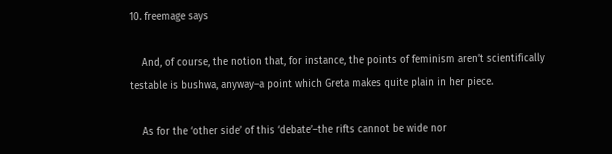10. freemage says

    And, of course, the notion that, for instance, the points of feminism aren’t scientifically testable is bushwa, anyway–a point which Greta makes quite plain in her piece.

    As for the ‘other side’ of this ‘debate’–the rifts cannot be wide nor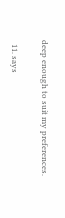deep enough to suit my preferences.

  11. says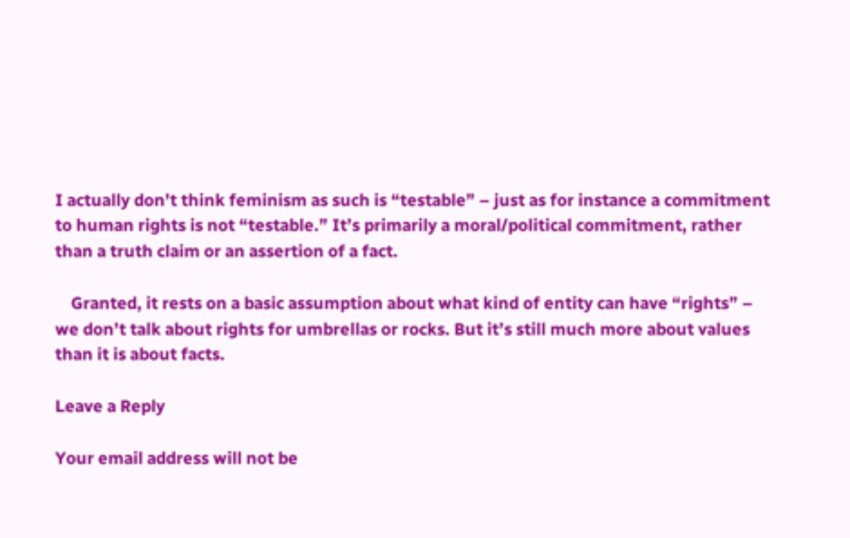I actually don’t think feminism as such is “testable” – just as for instance a commitment to human rights is not “testable.” It’s primarily a moral/political commitment, rather than a truth claim or an assertion of a fact.

    Granted, it rests on a basic assumption about what kind of entity can have “rights” – we don’t talk about rights for umbrellas or rocks. But it’s still much more about values than it is about facts.

Leave a Reply

Your email address will not be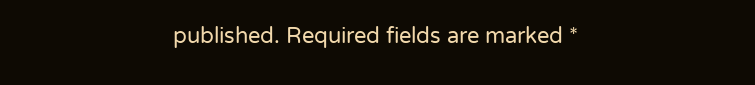published. Required fields are marked *